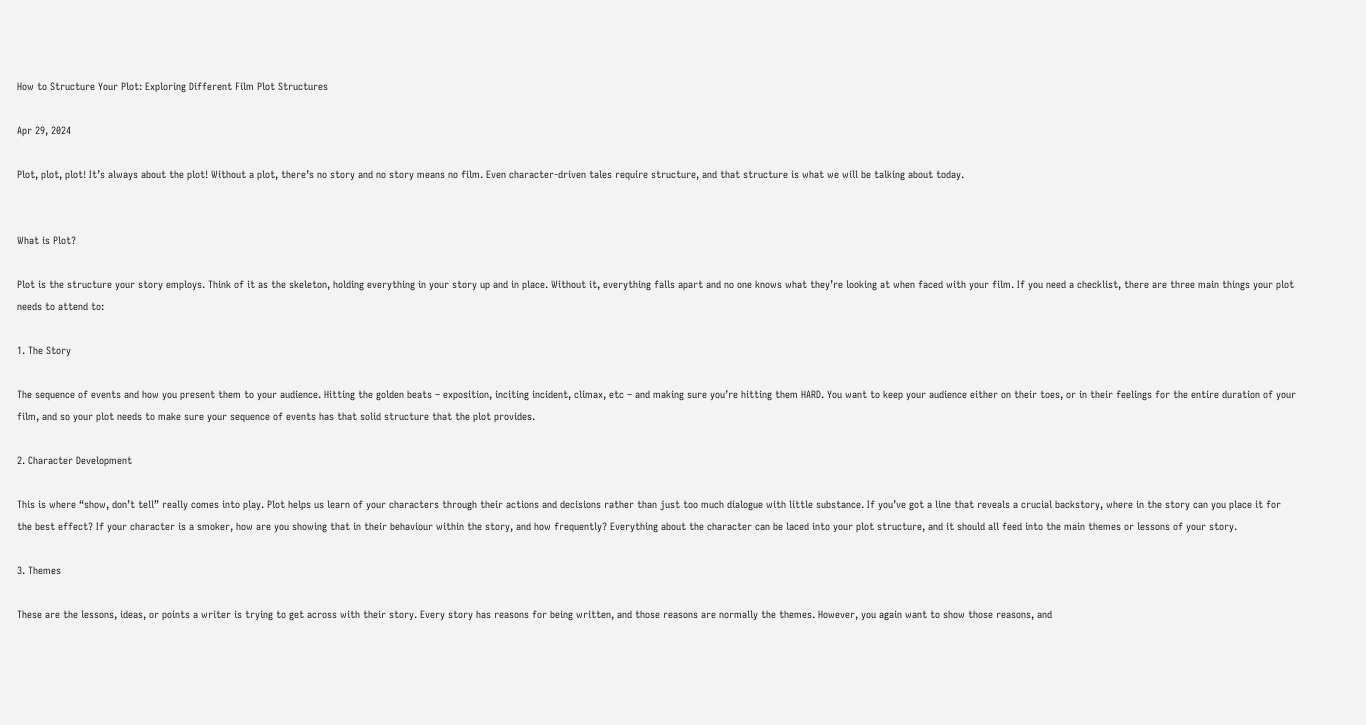How to Structure Your Plot: Exploring Different Film Plot Structures

Apr 29, 2024

Plot, plot, plot! It’s always about the plot! Without a plot, there’s no story and no story means no film. Even character-driven tales require structure, and that structure is what we will be talking about today.


What is Plot?

Plot is the structure your story employs. Think of it as the skeleton, holding everything in your story up and in place. Without it, everything falls apart and no one knows what they’re looking at when faced with your film. If you need a checklist, there are three main things your plot needs to attend to:

1. The Story

The sequence of events and how you present them to your audience. Hitting the golden beats – exposition, inciting incident, climax, etc – and making sure you’re hitting them HARD. You want to keep your audience either on their toes, or in their feelings for the entire duration of your film, and so your plot needs to make sure your sequence of events has that solid structure that the plot provides.

2. Character Development

This is where “show, don’t tell” really comes into play. Plot helps us learn of your characters through their actions and decisions rather than just too much dialogue with little substance. If you’ve got a line that reveals a crucial backstory, where in the story can you place it for the best effect? If your character is a smoker, how are you showing that in their behaviour within the story, and how frequently? Everything about the character can be laced into your plot structure, and it should all feed into the main themes or lessons of your story.

3. Themes

These are the lessons, ideas, or points a writer is trying to get across with their story. Every story has reasons for being written, and those reasons are normally the themes. However, you again want to show those reasons, and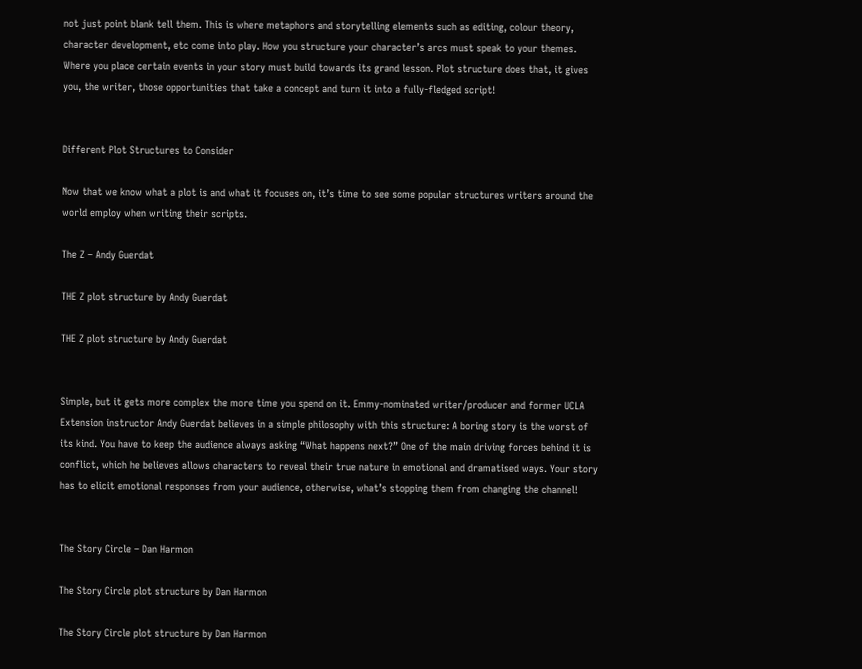not just point blank tell them. This is where metaphors and storytelling elements such as editing, colour theory, character development, etc come into play. How you structure your character’s arcs must speak to your themes. Where you place certain events in your story must build towards its grand lesson. Plot structure does that, it gives you, the writer, those opportunities that take a concept and turn it into a fully-fledged script!


Different Plot Structures to Consider

Now that we know what a plot is and what it focuses on, it’s time to see some popular structures writers around the world employ when writing their scripts.

The Z – Andy Guerdat

THE Z plot structure by Andy Guerdat

THE Z plot structure by Andy Guerdat


Simple, but it gets more complex the more time you spend on it. Emmy-nominated writer/producer and former UCLA Extension instructor Andy Guerdat believes in a simple philosophy with this structure: A boring story is the worst of its kind. You have to keep the audience always asking “What happens next?” One of the main driving forces behind it is conflict, which he believes allows characters to reveal their true nature in emotional and dramatised ways. Your story has to elicit emotional responses from your audience, otherwise, what’s stopping them from changing the channel!


The Story Circle – Dan Harmon

The Story Circle plot structure by Dan Harmon

The Story Circle plot structure by Dan Harmon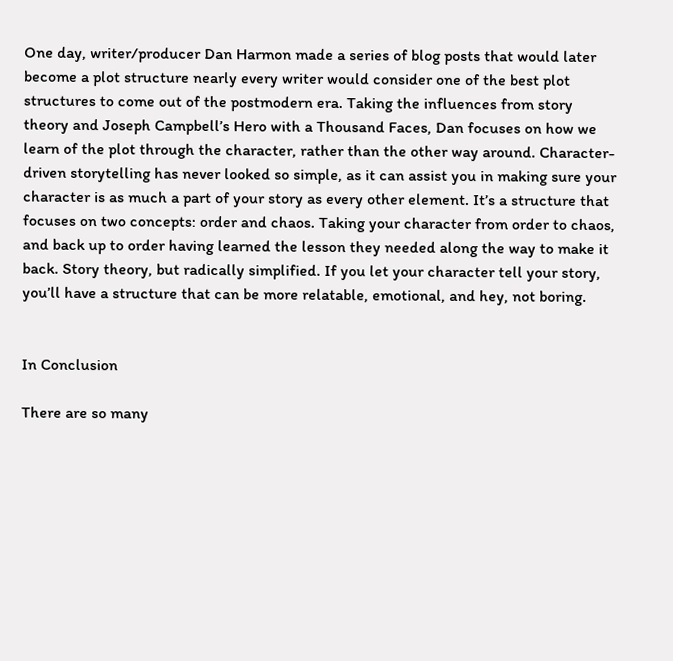One day, writer/producer Dan Harmon made a series of blog posts that would later become a plot structure nearly every writer would consider one of the best plot structures to come out of the postmodern era. Taking the influences from story theory and Joseph Campbell’s Hero with a Thousand Faces, Dan focuses on how we learn of the plot through the character, rather than the other way around. Character-driven storytelling has never looked so simple, as it can assist you in making sure your character is as much a part of your story as every other element. It’s a structure that focuses on two concepts: order and chaos. Taking your character from order to chaos, and back up to order having learned the lesson they needed along the way to make it back. Story theory, but radically simplified. If you let your character tell your story, you’ll have a structure that can be more relatable, emotional, and hey, not boring.


In Conclusion

There are so many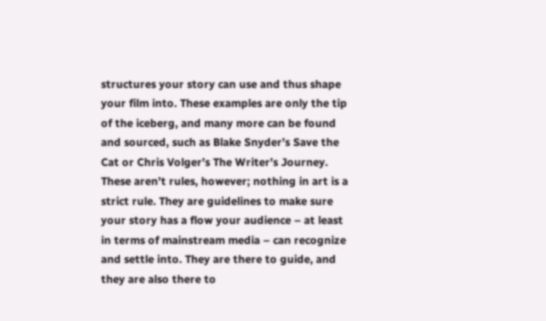structures your story can use and thus shape your film into. These examples are only the tip of the iceberg, and many more can be found and sourced, such as Blake Snyder’s Save the Cat or Chris Volger’s The Writer’s Journey. These aren’t rules, however; nothing in art is a strict rule. They are guidelines to make sure your story has a flow your audience – at least in terms of mainstream media – can recognize and settle into. They are there to guide, and they are also there to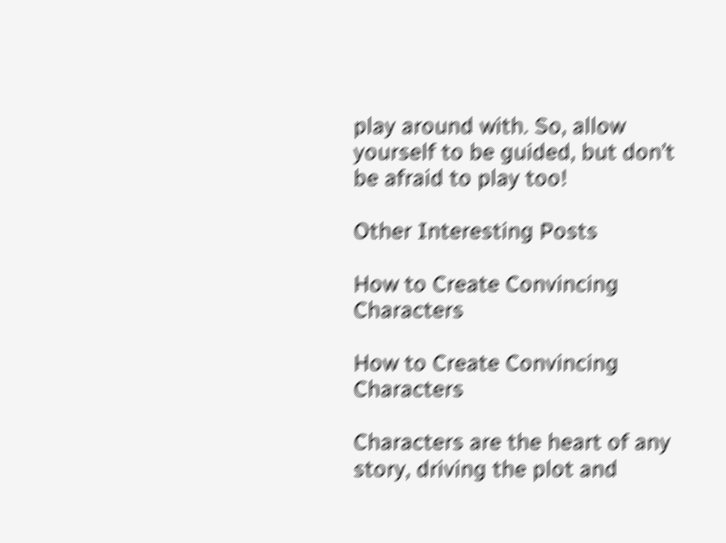play around with. So, allow yourself to be guided, but don’t be afraid to play too!

Other Interesting Posts

How to Create Convincing Characters

How to Create Convincing Characters

Characters are the heart of any story, driving the plot and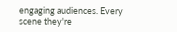engaging audiences. Every scene they're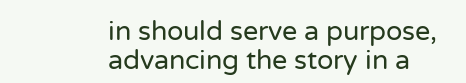in should serve a purpose, advancing the story in a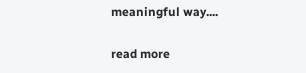meaningful way....

read more